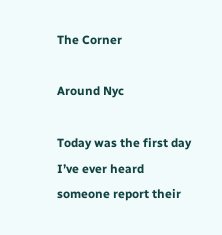The Corner

Around Nyc

Today was the first day I’ve ever heard someone report their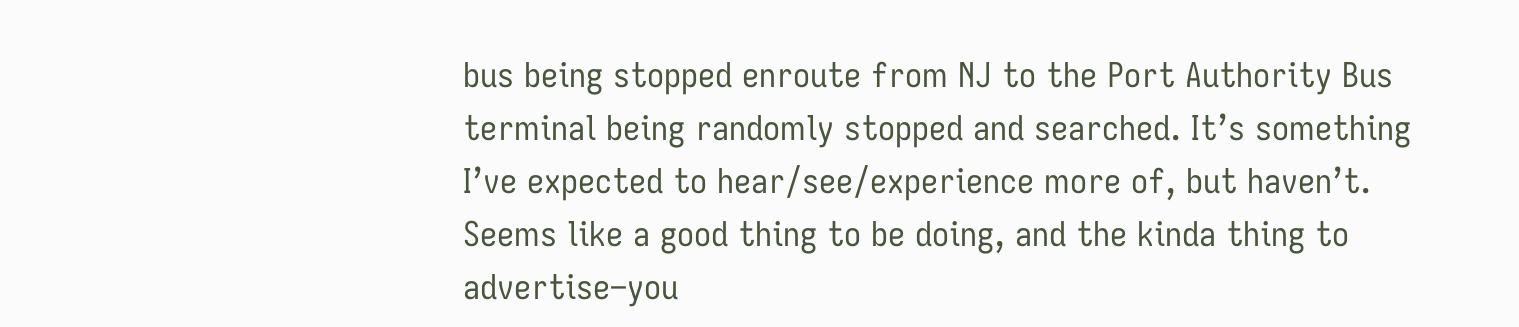bus being stopped enroute from NJ to the Port Authority Bus terminal being randomly stopped and searched. It’s something I’ve expected to hear/see/experience more of, but haven’t. Seems like a good thing to be doing, and the kinda thing to advertise–you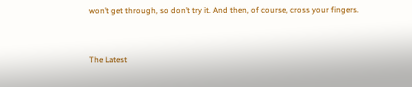won’t get through, so don’t try it. And then, of course, cross your fingers.


The Latest